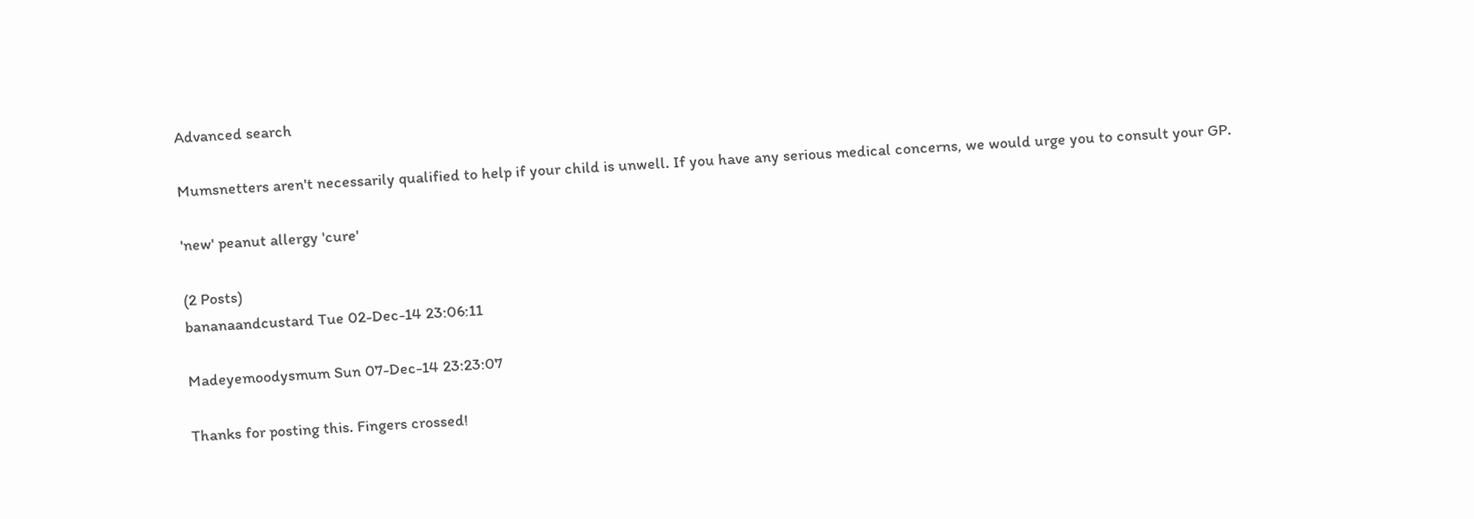Advanced search

Mumsnetters aren't necessarily qualified to help if your child is unwell. If you have any serious medical concerns, we would urge you to consult your GP.

'new' peanut allergy 'cure'

(2 Posts)
bananaandcustard Tue 02-Dec-14 23:06:11

Madeyemoodysmum Sun 07-Dec-14 23:23:07

Thanks for posting this. Fingers crossed!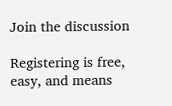Join the discussion

Registering is free, easy, and means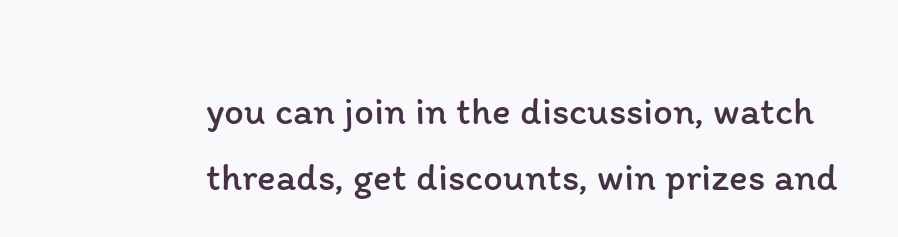you can join in the discussion, watch threads, get discounts, win prizes and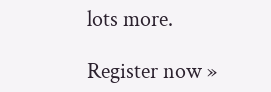lots more.

Register now »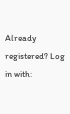Already registered? Log in with: